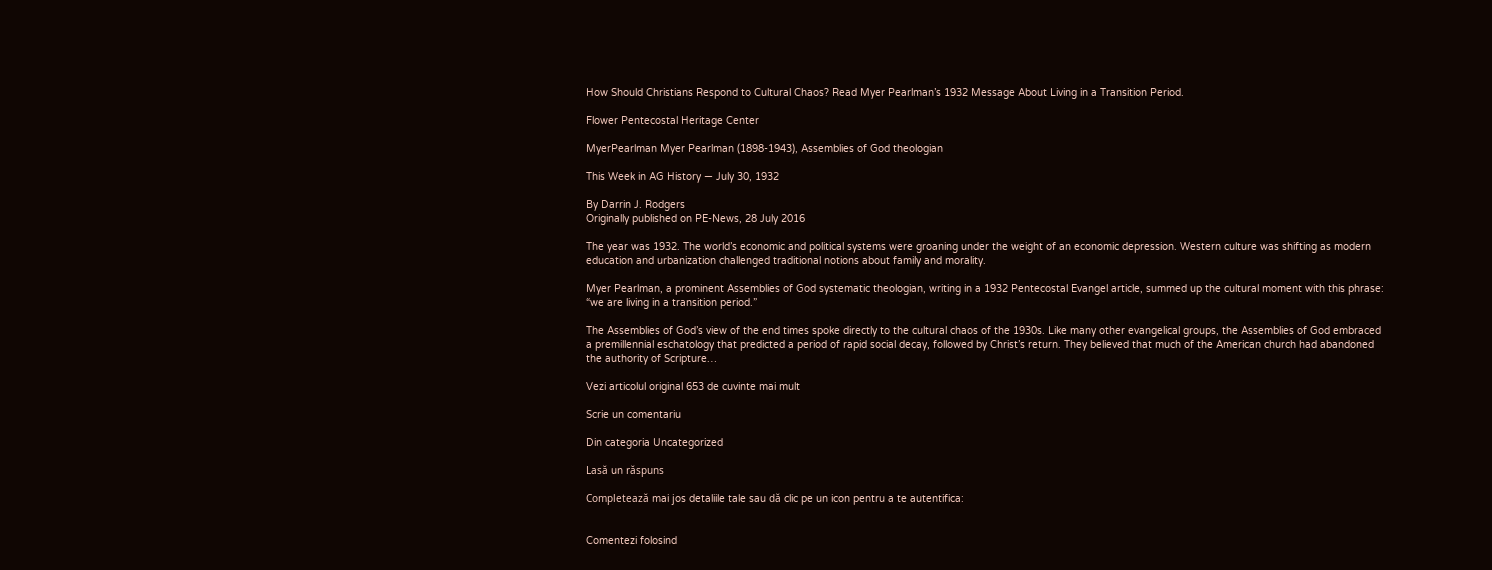How Should Christians Respond to Cultural Chaos? Read Myer Pearlman’s 1932 Message About Living in a Transition Period.

Flower Pentecostal Heritage Center

MyerPearlman Myer Pearlman (1898-1943), Assemblies of God theologian

This Week in AG History — July 30, 1932

By Darrin J. Rodgers
Originally published on PE-News, 28 July 2016

The year was 1932. The world’s economic and political systems were groaning under the weight of an economic depression. Western culture was shifting as modern education and urbanization challenged traditional notions about family and morality.

Myer Pearlman, a prominent Assemblies of God systematic theologian, writing in a 1932 Pentecostal Evangel article, summed up the cultural moment with this phrase: “we are living in a transition period.”

The Assemblies of God’s view of the end times spoke directly to the cultural chaos of the 1930s. Like many other evangelical groups, the Assemblies of God embraced a premillennial eschatology that predicted a period of rapid social decay, followed by Christ’s return. They believed that much of the American church had abandoned the authority of Scripture…

Vezi articolul original 653 de cuvinte mai mult

Scrie un comentariu

Din categoria Uncategorized

Lasă un răspuns

Completează mai jos detaliile tale sau dă clic pe un icon pentru a te autentifica:


Comentezi folosind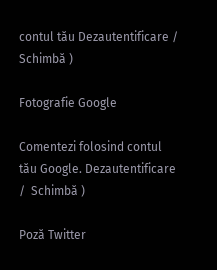contul tău Dezautentificare /  Schimbă )

Fotografie Google

Comentezi folosind contul tău Google. Dezautentificare /  Schimbă )

Poză Twitter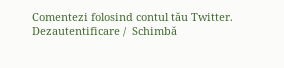Comentezi folosind contul tău Twitter. Dezautentificare /  Schimbă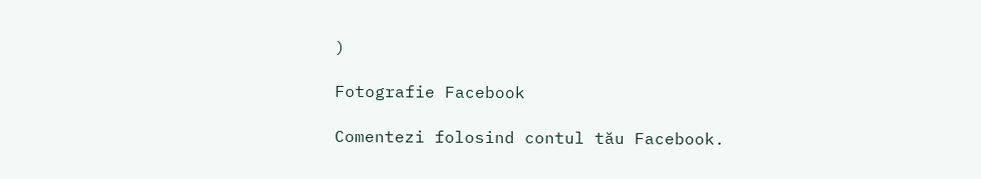)

Fotografie Facebook

Comentezi folosind contul tău Facebook.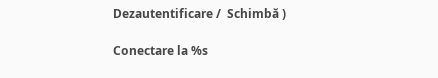Dezautentificare /  Schimbă )

Conectare la %s